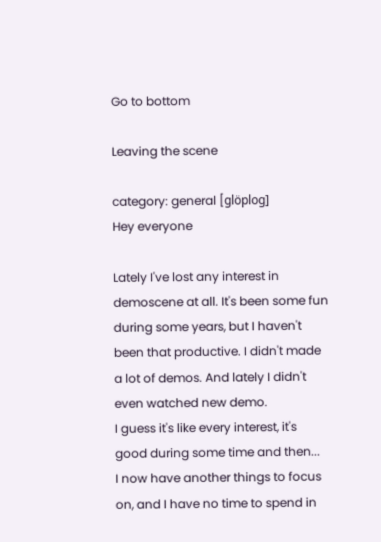Go to bottom

Leaving the scene

category: general [glöplog]
Hey everyone

Lately I've lost any interest in demoscene at all. It's been some fun during some years, but I haven't been that productive. I didn't made a lot of demos. And lately I didn't even watched new demo.
I guess it's like every interest, it's good during some time and then...
I now have another things to focus on, and I have no time to spend in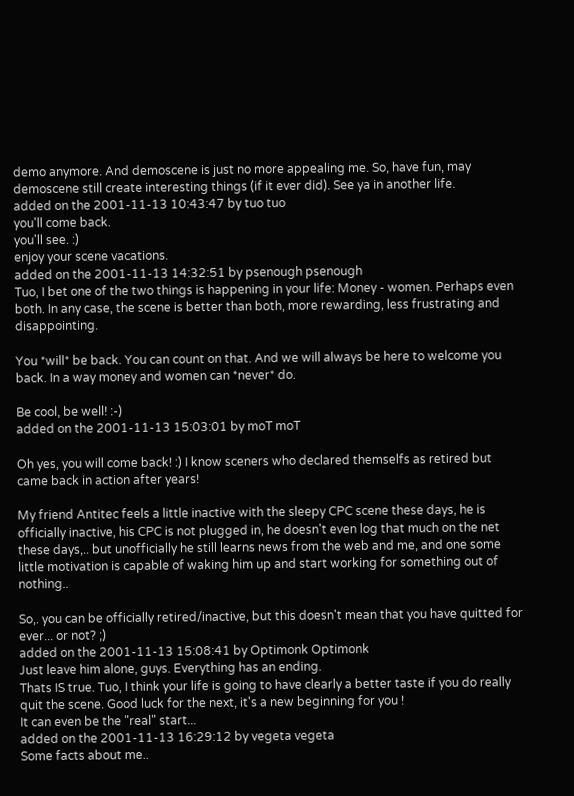demo anymore. And demoscene is just no more appealing me. So, have fun, may demoscene still create interesting things (if it ever did). See ya in another life.
added on the 2001-11-13 10:43:47 by tuo tuo
you'll come back.
you'll see. :)
enjoy your scene vacations.
added on the 2001-11-13 14:32:51 by psenough psenough
Tuo, I bet one of the two things is happening in your life: Money - women. Perhaps even both. In any case, the scene is better than both, more rewarding, less frustrating and disappointing.

You *will* be back. You can count on that. And we will always be here to welcome you back. In a way money and women can *never* do.

Be cool, be well! :-)
added on the 2001-11-13 15:03:01 by moT moT

Oh yes, you will come back! :) I know sceners who declared themselfs as retired but came back in action after years!

My friend Antitec feels a little inactive with the sleepy CPC scene these days, he is officially inactive, his CPC is not plugged in, he doesn't even log that much on the net these days,.. but unofficially he still learns news from the web and me, and one some little motivation is capable of waking him up and start working for something out of nothing..

So,. you can be officially retired/inactive, but this doesn't mean that you have quitted for ever... or not? ;)
added on the 2001-11-13 15:08:41 by Optimonk Optimonk
Just leave him alone, guys. Everything has an ending.
Thats IS true. Tuo, I think your life is going to have clearly a better taste if you do really quit the scene. Good luck for the next, it's a new beginning for you !
It can even be the "real" start...
added on the 2001-11-13 16:29:12 by vegeta vegeta
Some facts about me..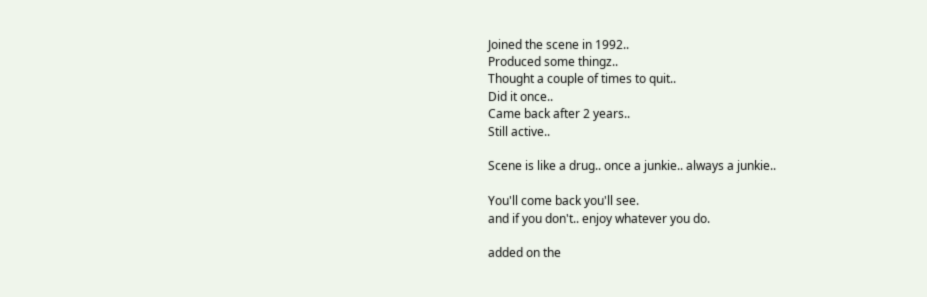Joined the scene in 1992..
Produced some thingz..
Thought a couple of times to quit..
Did it once..
Came back after 2 years..
Still active..

Scene is like a drug.. once a junkie.. always a junkie..

You'll come back you'll see.
and if you don't.. enjoy whatever you do.

added on the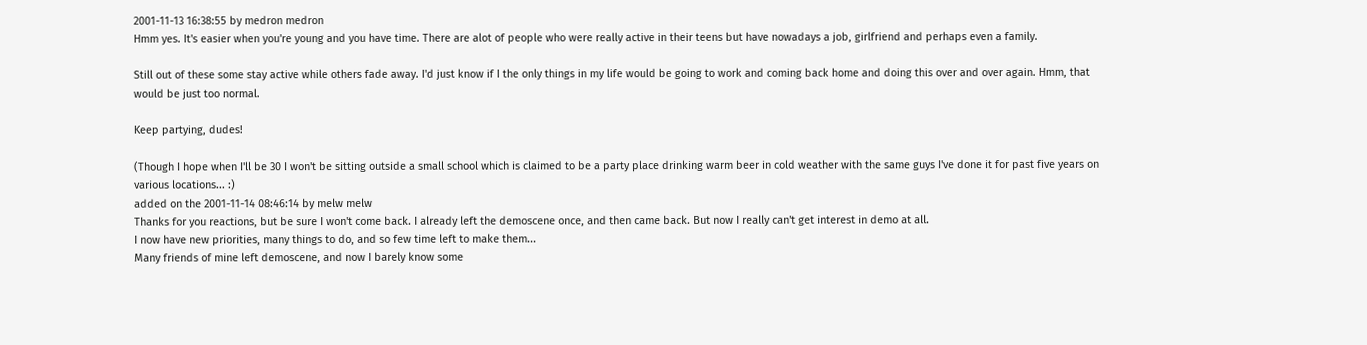2001-11-13 16:38:55 by medron medron
Hmm yes. It's easier when you're young and you have time. There are alot of people who were really active in their teens but have nowadays a job, girlfriend and perhaps even a family.

Still out of these some stay active while others fade away. I'd just know if I the only things in my life would be going to work and coming back home and doing this over and over again. Hmm, that would be just too normal.

Keep partying, dudes!

(Though I hope when I'll be 30 I won't be sitting outside a small school which is claimed to be a party place drinking warm beer in cold weather with the same guys I've done it for past five years on various locations... :)
added on the 2001-11-14 08:46:14 by melw melw
Thanks for you reactions, but be sure I won't come back. I already left the demoscene once, and then came back. But now I really can't get interest in demo at all.
I now have new priorities, many things to do, and so few time left to make them...
Many friends of mine left demoscene, and now I barely know some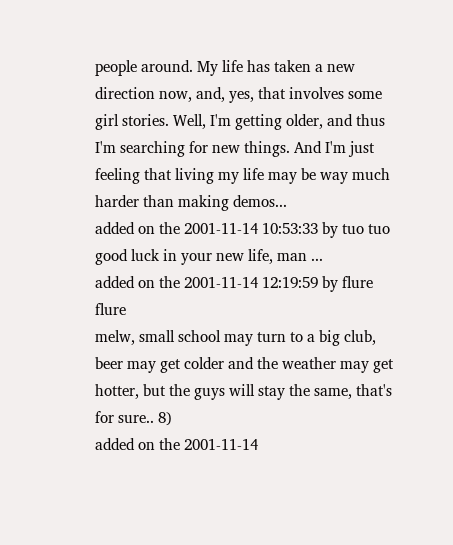people around. My life has taken a new direction now, and, yes, that involves some girl stories. Well, I'm getting older, and thus I'm searching for new things. And I'm just feeling that living my life may be way much harder than making demos...
added on the 2001-11-14 10:53:33 by tuo tuo
good luck in your new life, man ...
added on the 2001-11-14 12:19:59 by flure flure
melw, small school may turn to a big club, beer may get colder and the weather may get hotter, but the guys will stay the same, that's for sure.. 8)
added on the 2001-11-14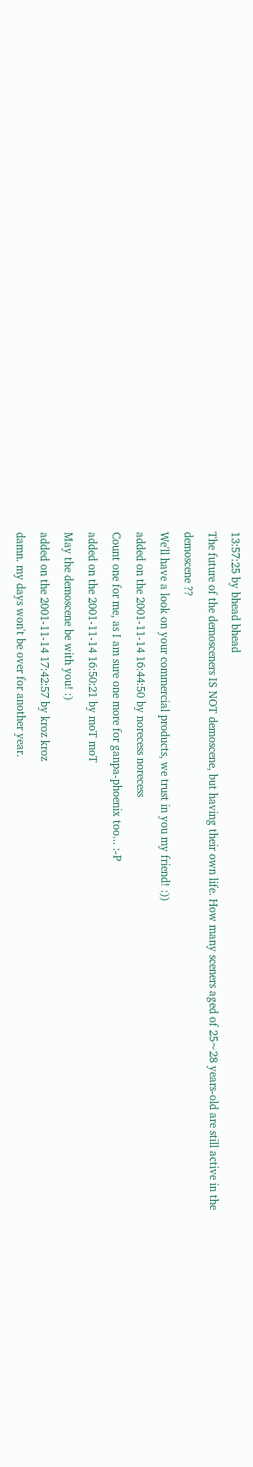13:57:25 by bhead bhead
The future of the demosceners IS NOT demoscene, but having their own life. How many sceners aged of 25~28 years-old are still active in the demoscene ??
We'll have a look on your commercial products, we trust in you my friend! :))
added on the 2001-11-14 16:44:50 by norecess norecess
Count one for me, as I am sure one more for ganpa-phoenix too... :-P
added on the 2001-11-14 16:50:21 by moT moT
May the demoscene be with you! :)
added on the 2001-11-14 17:42:57 by kroz kroz
damn. my days won't be over for another year.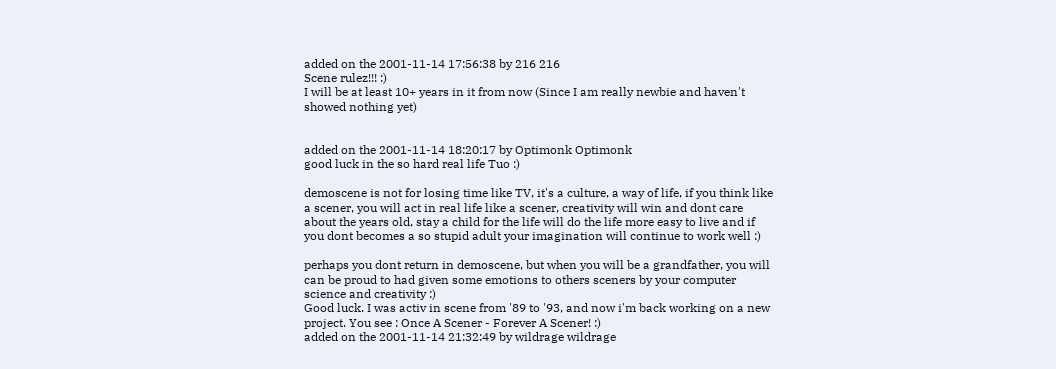added on the 2001-11-14 17:56:38 by 216 216
Scene rulez!!! :)
I will be at least 10+ years in it from now (Since I am really newbie and haven't showed nothing yet)


added on the 2001-11-14 18:20:17 by Optimonk Optimonk
good luck in the so hard real life Tuo :)

demoscene is not for losing time like TV, it's a culture, a way of life, if you think like a scener, you will act in real life like a scener, creativity will win and dont care about the years old, stay a child for the life will do the life more easy to live and if you dont becomes a so stupid adult your imagination will continue to work well :)

perhaps you dont return in demoscene, but when you will be a grandfather, you will can be proud to had given some emotions to others sceners by your computer science and creativity :)
Good luck. I was activ in scene from '89 to '93, and now i'm back working on a new project. You see : Once A Scener - Forever A Scener! :)
added on the 2001-11-14 21:32:49 by wildrage wildrage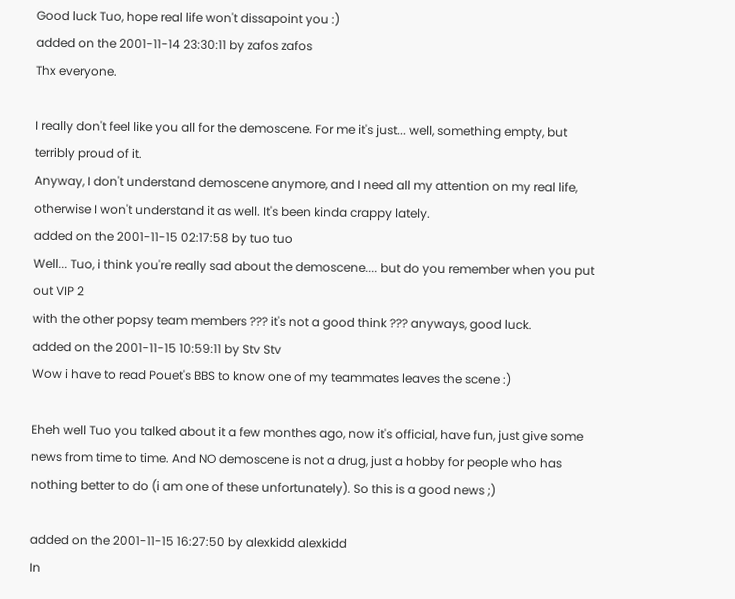Good luck Tuo, hope real life won't dissapoint you :)
added on the 2001-11-14 23:30:11 by zafos zafos
Thx everyone.

I really don't feel like you all for the demoscene. For me it's just... well, something empty, but terribly proud of it.
Anyway, I don't understand demoscene anymore, and I need all my attention on my real life, otherwise I won't understand it as well. It's been kinda crappy lately.
added on the 2001-11-15 02:17:58 by tuo tuo
Well... Tuo, i think you're really sad about the demoscene.... but do you remember when you put out VIP 2
with the other popsy team members ??? it's not a good think ??? anyways, good luck.
added on the 2001-11-15 10:59:11 by Stv Stv
Wow i have to read Pouet's BBS to know one of my teammates leaves the scene :)

Eheh well Tuo you talked about it a few monthes ago, now it's official, have fun, just give some news from time to time. And NO demoscene is not a drug, just a hobby for people who has nothing better to do (i am one of these unfortunately). So this is a good news ;)

added on the 2001-11-15 16:27:50 by alexkidd alexkidd
In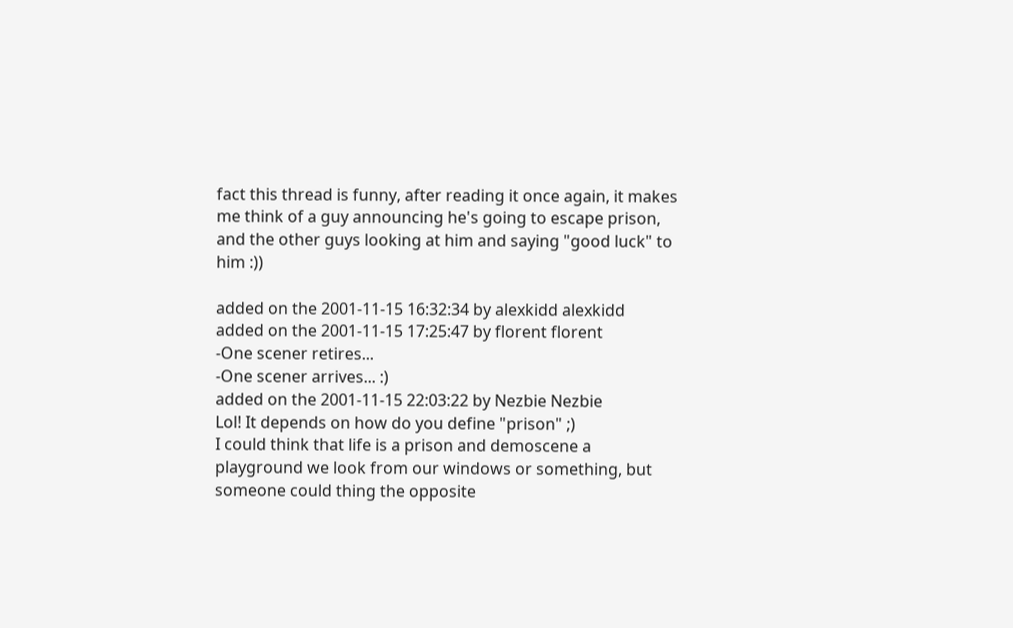fact this thread is funny, after reading it once again, it makes me think of a guy announcing he's going to escape prison, and the other guys looking at him and saying "good luck" to him :))

added on the 2001-11-15 16:32:34 by alexkidd alexkidd
added on the 2001-11-15 17:25:47 by florent florent
-One scener retires...
-One scener arrives... :)
added on the 2001-11-15 22:03:22 by Nezbie Nezbie
Lol! It depends on how do you define "prison" ;)
I could think that life is a prison and demoscene a playground we look from our windows or something, but someone could thing the opposite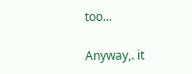too...

Anyway,. it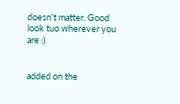doesn't matter. Good look tuo wherever you are :)


added on the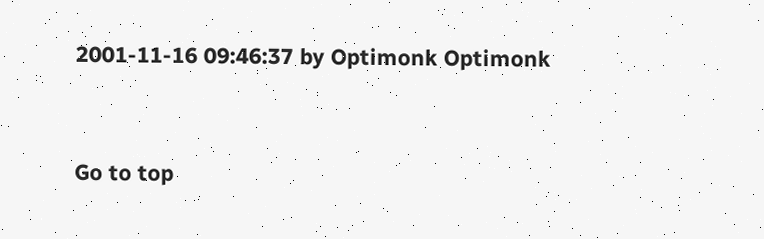2001-11-16 09:46:37 by Optimonk Optimonk


Go to top